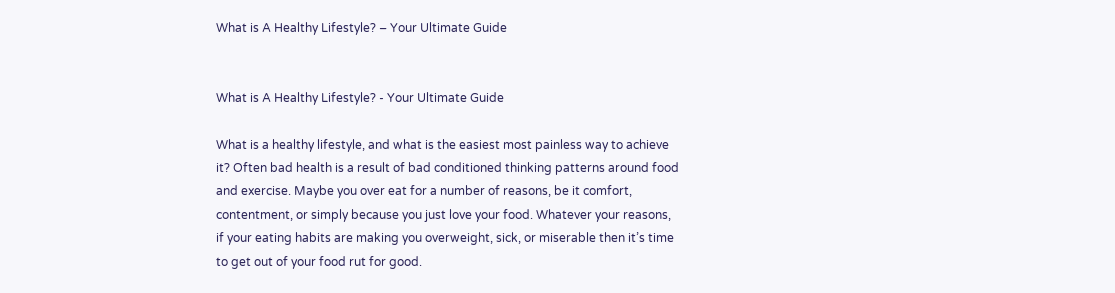What is A Healthy Lifestyle? – Your Ultimate Guide


What is A Healthy Lifestyle? - Your Ultimate Guide

What is a healthy lifestyle, and what is the easiest most painless way to achieve it? Often bad health is a result of bad conditioned thinking patterns around food and exercise. Maybe you over eat for a number of reasons, be it comfort, contentment, or simply because you just love your food. Whatever your reasons, if your eating habits are making you overweight, sick, or miserable then it’s time to get out of your food rut for good.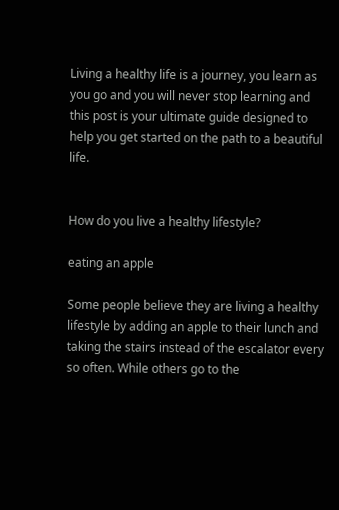Living a healthy life is a journey, you learn as you go and you will never stop learning and this post is your ultimate guide designed to help you get started on the path to a beautiful life.


How do you live a healthy lifestyle?

eating an apple

Some people believe they are living a healthy lifestyle by adding an apple to their lunch and taking the stairs instead of the escalator every so often. While others go to the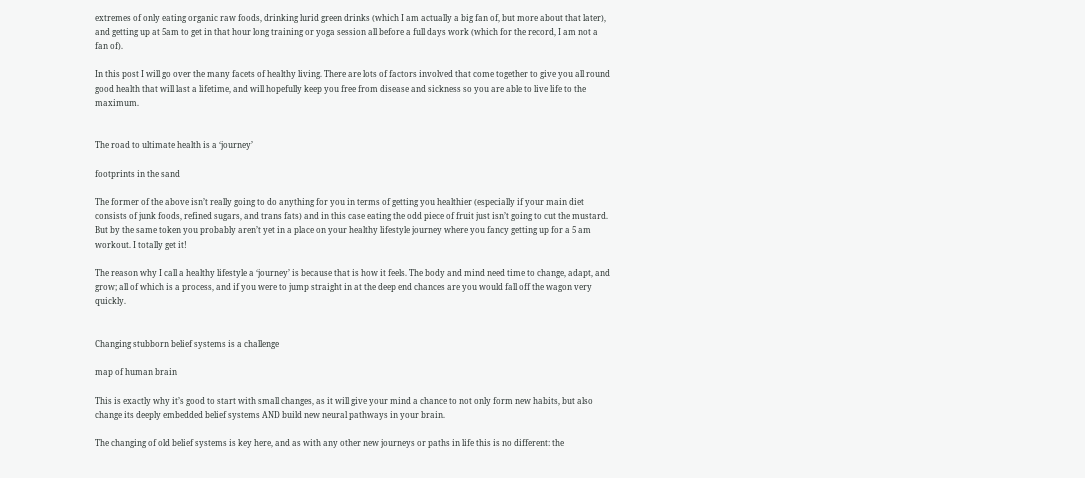extremes of only eating organic raw foods, drinking lurid green drinks (which I am actually a big fan of, but more about that later), and getting up at 5am to get in that hour long training or yoga session all before a full days work (which for the record, I am not a fan of).

In this post I will go over the many facets of healthy living. There are lots of factors involved that come together to give you all round good health that will last a lifetime, and will hopefully keep you free from disease and sickness so you are able to live life to the maximum.


The road to ultimate health is a ‘journey’

footprints in the sand

The former of the above isn’t really going to do anything for you in terms of getting you healthier (especially if your main diet consists of junk foods, refined sugars, and trans fats) and in this case eating the odd piece of fruit just isn’t going to cut the mustard. But by the same token you probably aren’t yet in a place on your healthy lifestyle journey where you fancy getting up for a 5 am workout. I totally get it!

The reason why I call a healthy lifestyle a ‘journey’ is because that is how it feels. The body and mind need time to change, adapt, and grow; all of which is a process, and if you were to jump straight in at the deep end chances are you would fall off the wagon very quickly.


Changing stubborn belief systems is a challenge

map of human brain

This is exactly why it’s good to start with small changes, as it will give your mind a chance to not only form new habits, but also change its deeply embedded belief systems AND build new neural pathways in your brain.

The changing of old belief systems is key here, and as with any other new journeys or paths in life this is no different: the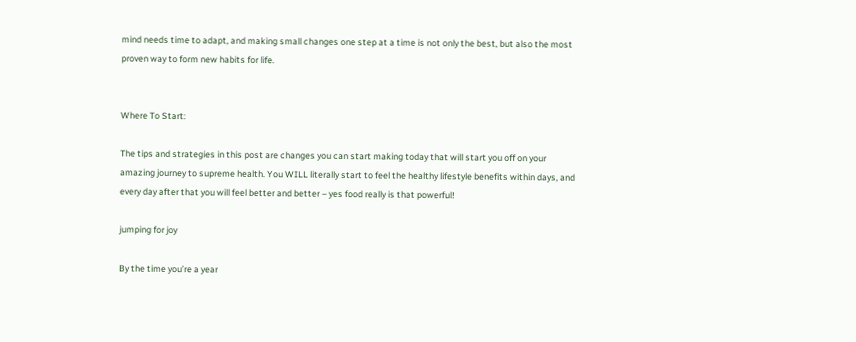mind needs time to adapt, and making small changes one step at a time is not only the best, but also the most proven way to form new habits for life.


Where To Start:

The tips and strategies in this post are changes you can start making today that will start you off on your amazing journey to supreme health. You WILL literally start to feel the healthy lifestyle benefits within days, and every day after that you will feel better and better – yes food really is that powerful!

jumping for joy

By the time you’re a year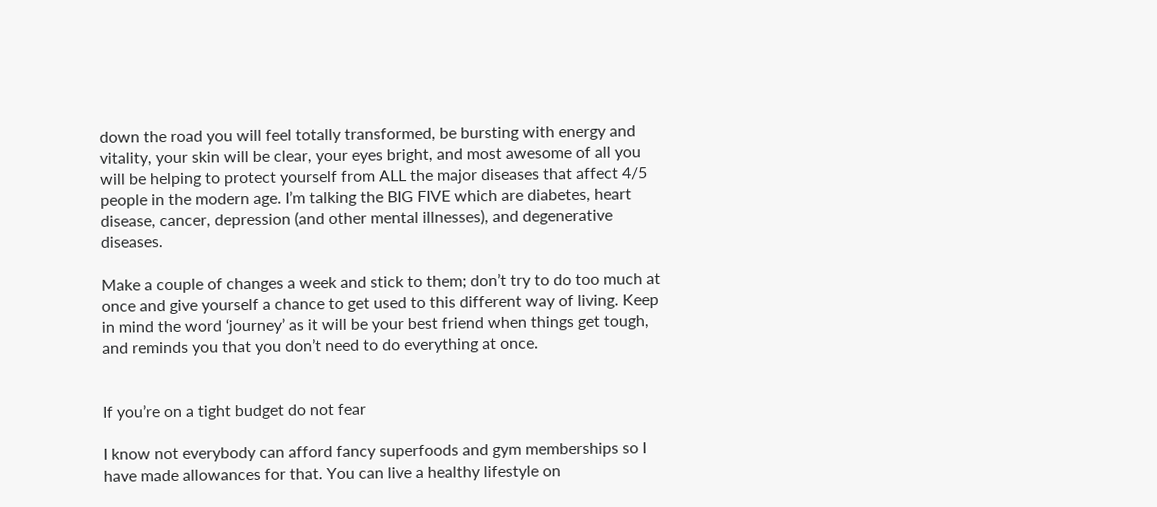down the road you will feel totally transformed, be bursting with energy and vitality, your skin will be clear, your eyes bright, and most awesome of all you will be helping to protect yourself from ALL the major diseases that affect 4/5 people in the modern age. I’m talking the BIG FIVE which are diabetes, heart disease, cancer, depression (and other mental illnesses), and degenerative diseases.

Make a couple of changes a week and stick to them; don’t try to do too much at once and give yourself a chance to get used to this different way of living. Keep in mind the word ‘journey’ as it will be your best friend when things get tough, and reminds you that you don’t need to do everything at once.


If you’re on a tight budget do not fear

I know not everybody can afford fancy superfoods and gym memberships so I have made allowances for that. You can live a healthy lifestyle on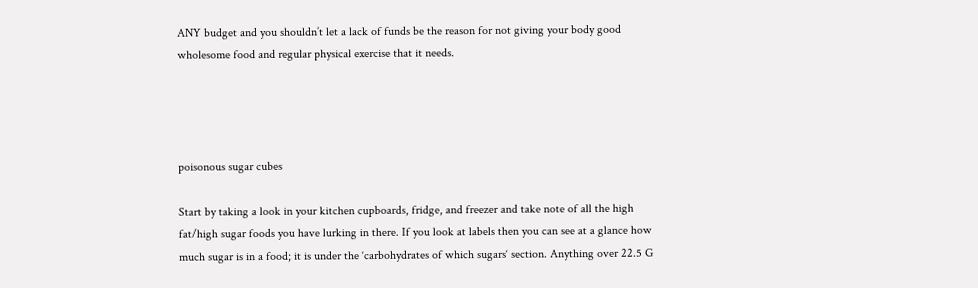ANY budget and you shouldn’t let a lack of funds be the reason for not giving your body good wholesome food and regular physical exercise that it needs.




poisonous sugar cubes

Start by taking a look in your kitchen cupboards, fridge, and freezer and take note of all the high fat/high sugar foods you have lurking in there. If you look at labels then you can see at a glance how much sugar is in a food; it is under the ‘carbohydrates of which sugars‘ section. Anything over 22.5 G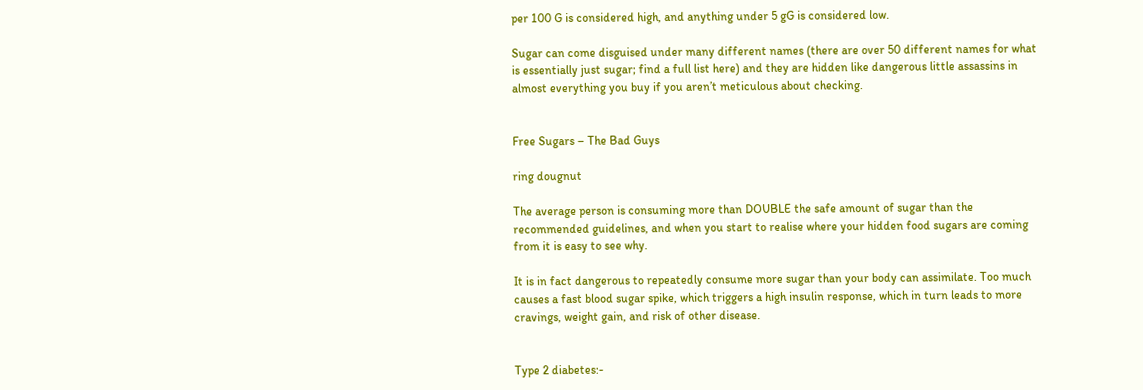per 100 G is considered high, and anything under 5 gG is considered low.

Sugar can come disguised under many different names (there are over 50 different names for what is essentially just sugar; find a full list here) and they are hidden like dangerous little assassins in almost everything you buy if you aren’t meticulous about checking.


Free Sugars – The Bad Guys

ring dougnut

The average person is consuming more than DOUBLE the safe amount of sugar than the recommended guidelines, and when you start to realise where your hidden food sugars are coming from it is easy to see why.

It is in fact dangerous to repeatedly consume more sugar than your body can assimilate. Too much causes a fast blood sugar spike, which triggers a high insulin response, which in turn leads to more cravings, weight gain, and risk of other disease.


Type 2 diabetes:-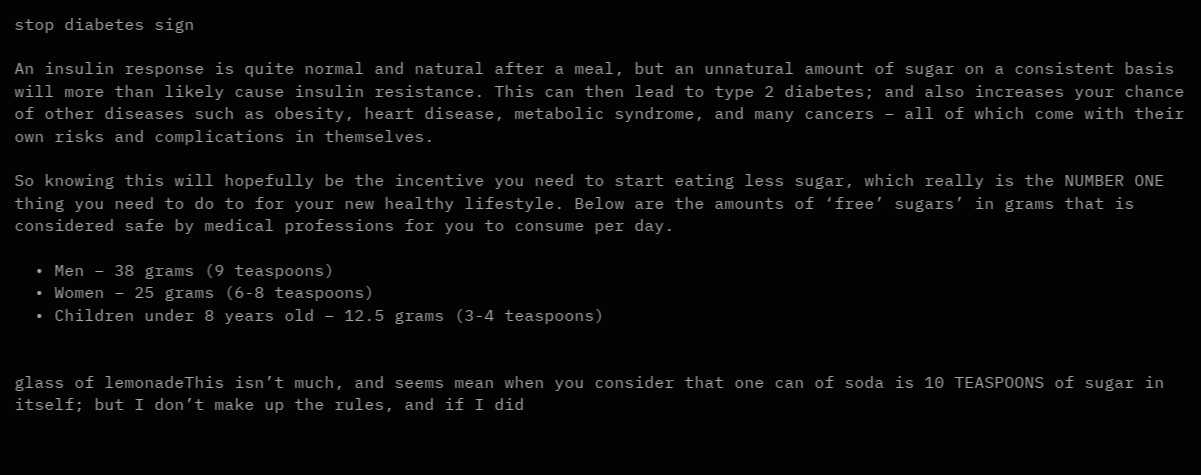stop diabetes sign

An insulin response is quite normal and natural after a meal, but an unnatural amount of sugar on a consistent basis will more than likely cause insulin resistance. This can then lead to type 2 diabetes; and also increases your chance of other diseases such as obesity, heart disease, metabolic syndrome, and many cancers – all of which come with their own risks and complications in themselves.

So knowing this will hopefully be the incentive you need to start eating less sugar, which really is the NUMBER ONE thing you need to do to for your new healthy lifestyle. Below are the amounts of ‘free’ sugars’ in grams that is considered safe by medical professions for you to consume per day.

  • Men – 38 grams (9 teaspoons)
  • Women – 25 grams (6-8 teaspoons)
  • Children under 8 years old – 12.5 grams (3-4 teaspoons)


glass of lemonadeThis isn’t much, and seems mean when you consider that one can of soda is 10 TEASPOONS of sugar in itself; but I don’t make up the rules, and if I did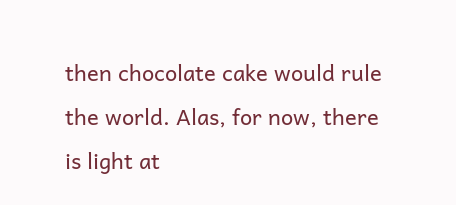then chocolate cake would rule the world. Alas, for now, there is light at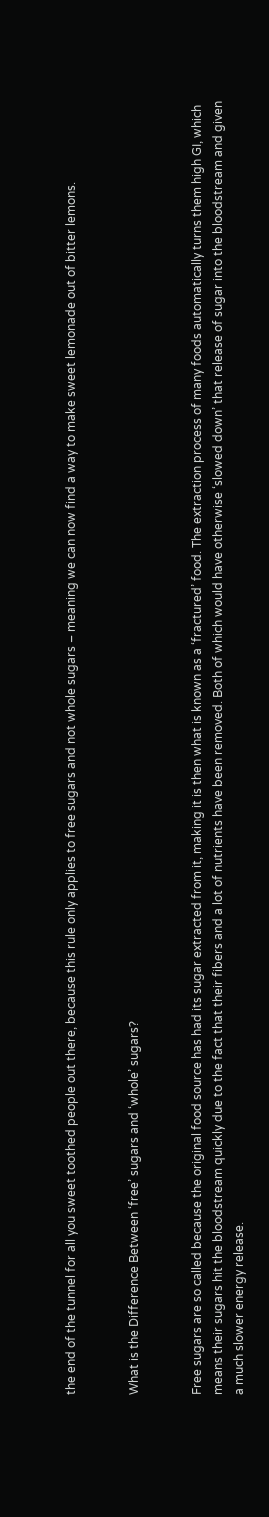the end of the tunnel for all you sweet toothed people out there, because this rule only applies to free sugars and not whole sugars – meaning we can now find a way to make sweet lemonade out of bitter lemons.


What is the Difference Between ‘free’ sugars and ‘whole’ sugars?


Free sugars are so called because the original food source has had its sugar extracted from it, making it is then what is known as a ‘fractured’ food. The extraction process of many foods automatically turns them high GI, which means their sugars hit the bloodstream quickly due to the fact that their fibers and a lot of nutrients have been removed. Both of which would have otherwise ‘slowed down’ that release of sugar into the bloodstream and given a much slower energy release.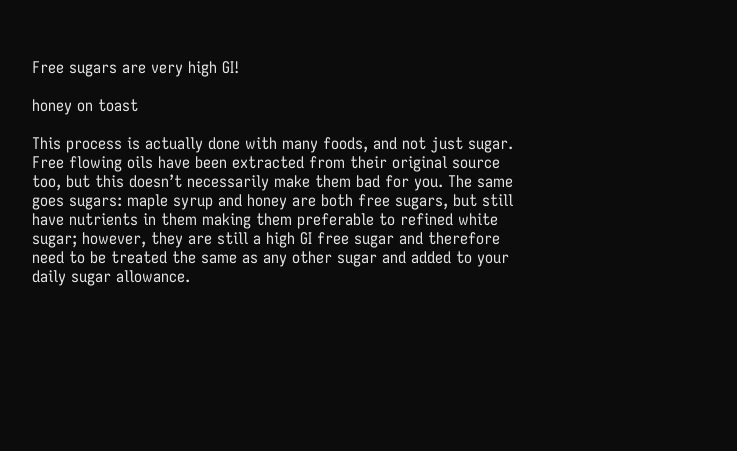Free sugars are very high GI!

honey on toast

This process is actually done with many foods, and not just sugar. Free flowing oils have been extracted from their original source too, but this doesn’t necessarily make them bad for you. The same goes sugars: maple syrup and honey are both free sugars, but still have nutrients in them making them preferable to refined white sugar; however, they are still a high GI free sugar and therefore need to be treated the same as any other sugar and added to your daily sugar allowance.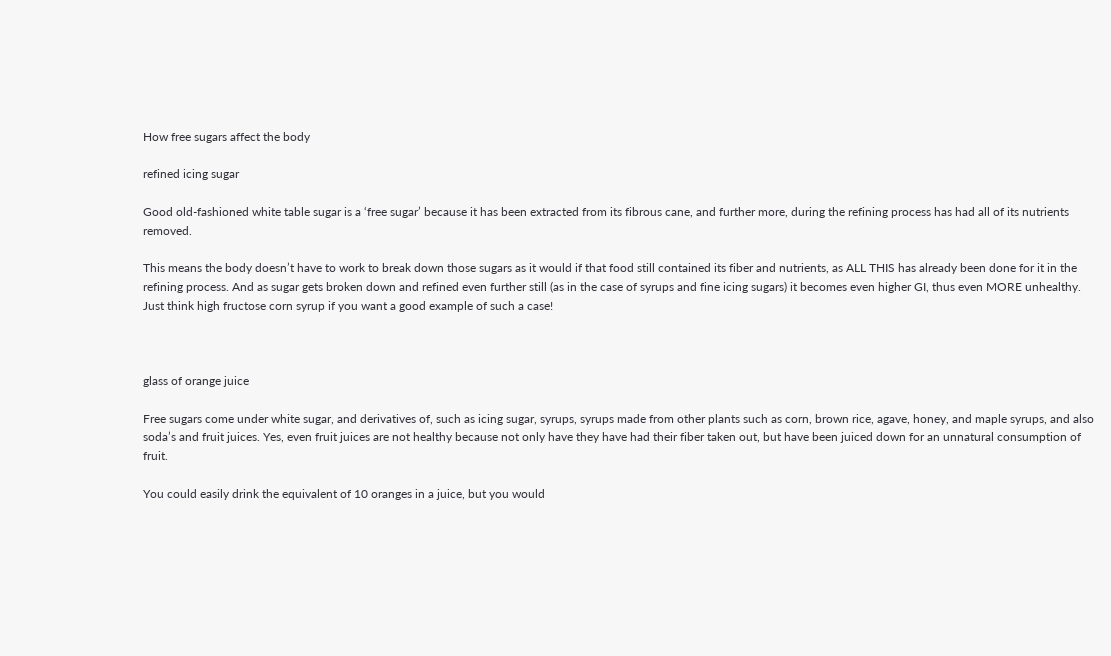How free sugars affect the body

refined icing sugar

Good old-fashioned white table sugar is a ‘free sugar’ because it has been extracted from its fibrous cane, and further more, during the refining process has had all of its nutrients removed.

This means the body doesn’t have to work to break down those sugars as it would if that food still contained its fiber and nutrients, as ALL THIS has already been done for it in the refining process. And as sugar gets broken down and refined even further still (as in the case of syrups and fine icing sugars) it becomes even higher GI, thus even MORE unhealthy. Just think high fructose corn syrup if you want a good example of such a case!



glass of orange juice

Free sugars come under white sugar, and derivatives of, such as icing sugar, syrups, syrups made from other plants such as corn, brown rice, agave, honey, and maple syrups, and also soda’s and fruit juices. Yes, even fruit juices are not healthy because not only have they have had their fiber taken out, but have been juiced down for an unnatural consumption of fruit.

You could easily drink the equivalent of 10 oranges in a juice, but you would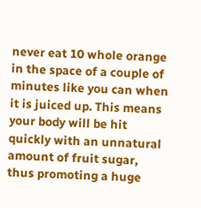never eat 10 whole orange in the space of a couple of minutes like you can when it is juiced up. This means your body will be hit quickly with an unnatural amount of fruit sugar, thus promoting a huge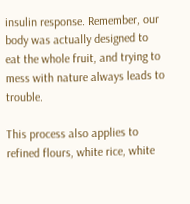insulin response. Remember, our body was actually designed to eat the whole fruit, and trying to mess with nature always leads to trouble.

This process also applies to refined flours, white rice, white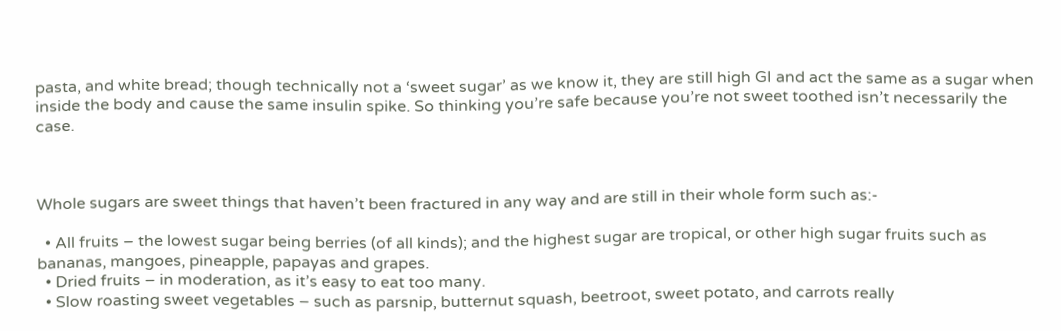pasta, and white bread; though technically not a ‘sweet sugar’ as we know it, they are still high GI and act the same as a sugar when inside the body and cause the same insulin spike. So thinking you’re safe because you’re not sweet toothed isn’t necessarily the case.



Whole sugars are sweet things that haven’t been fractured in any way and are still in their whole form such as:-

  • All fruits – the lowest sugar being berries (of all kinds); and the highest sugar are tropical, or other high sugar fruits such as bananas, mangoes, pineapple, papayas and grapes.
  • Dried fruits – in moderation, as it’s easy to eat too many.
  • Slow roasting sweet vegetables – such as parsnip, butternut squash, beetroot, sweet potato, and carrots really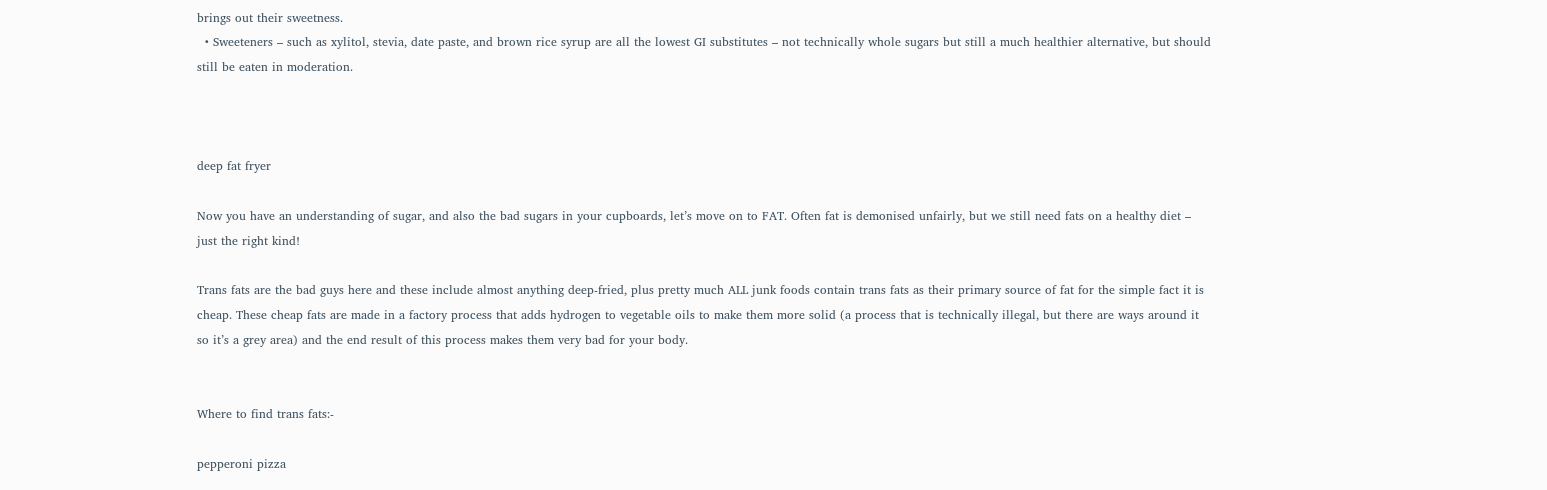brings out their sweetness.
  • Sweeteners – such as xylitol, stevia, date paste, and brown rice syrup are all the lowest GI substitutes – not technically whole sugars but still a much healthier alternative, but should still be eaten in moderation.



deep fat fryer

Now you have an understanding of sugar, and also the bad sugars in your cupboards, let’s move on to FAT. Often fat is demonised unfairly, but we still need fats on a healthy diet – just the right kind!

Trans fats are the bad guys here and these include almost anything deep-fried, plus pretty much ALL junk foods contain trans fats as their primary source of fat for the simple fact it is cheap. These cheap fats are made in a factory process that adds hydrogen to vegetable oils to make them more solid (a process that is technically illegal, but there are ways around it so it’s a grey area) and the end result of this process makes them very bad for your body.


Where to find trans fats:-

pepperoni pizza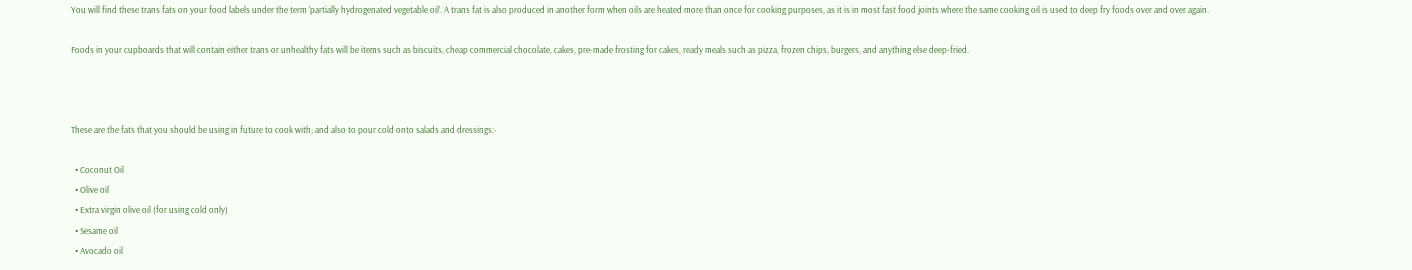You will find these trans fats on your food labels under the term ‘partially hydrogenated vegetable oil’. A trans fat is also produced in another form when oils are heated more than once for cooking purposes, as it is in most fast food joints where the same cooking oil is used to deep fry foods over and over again.

Foods in your cupboards that will contain either trans or unhealthy fats will be items such as biscuits, cheap commercial chocolate, cakes, pre-made frosting for cakes, ready meals such as pizza, frozen chips, burgers, and anything else deep-fried.



These are the fats that you should be using in future to cook with; and also to pour cold onto salads and dressings:-

  • Coconut Oil
  • Olive oil
  • Extra virgin olive oil (for using cold only)
  • Sesame oil
  • Avocado oil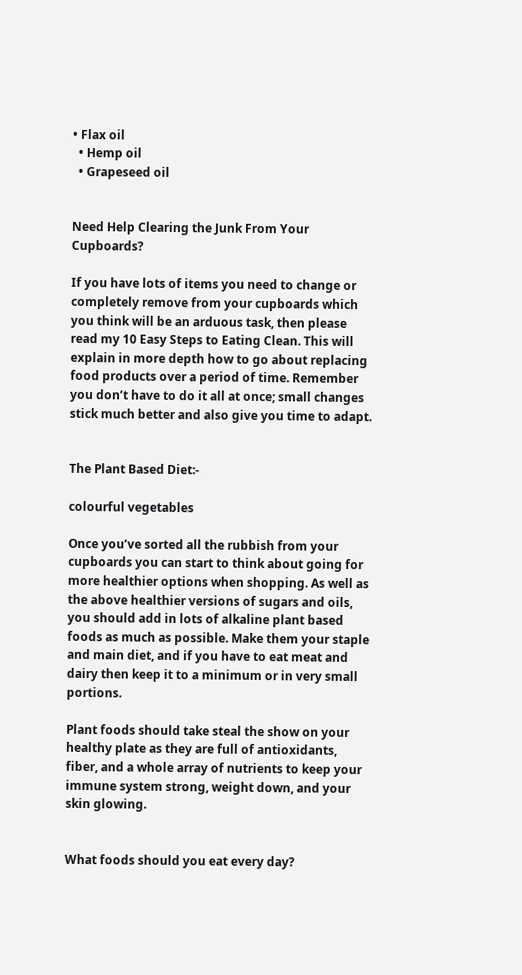• Flax oil
  • Hemp oil
  • Grapeseed oil


Need Help Clearing the Junk From Your Cupboards?

If you have lots of items you need to change or completely remove from your cupboards which you think will be an arduous task, then please read my 10 Easy Steps to Eating Clean. This will explain in more depth how to go about replacing food products over a period of time. Remember you don’t have to do it all at once; small changes stick much better and also give you time to adapt.


The Plant Based Diet:-

colourful vegetables

Once you’ve sorted all the rubbish from your cupboards you can start to think about going for more healthier options when shopping. As well as the above healthier versions of sugars and oils, you should add in lots of alkaline plant based foods as much as possible. Make them your staple and main diet, and if you have to eat meat and dairy then keep it to a minimum or in very small portions.

Plant foods should take steal the show on your healthy plate as they are full of antioxidants, fiber, and a whole array of nutrients to keep your immune system strong, weight down, and your skin glowing.


What foods should you eat every day?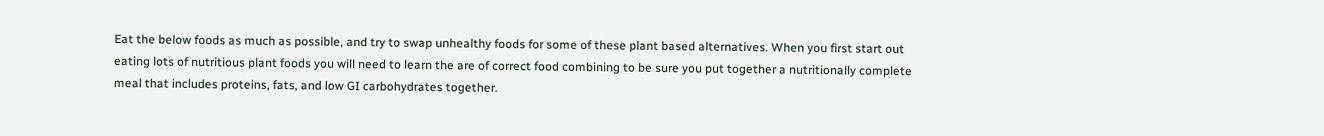Eat the below foods as much as possible, and try to swap unhealthy foods for some of these plant based alternatives. When you first start out eating lots of nutritious plant foods you will need to learn the are of correct food combining to be sure you put together a nutritionally complete meal that includes proteins, fats, and low GI carbohydrates together.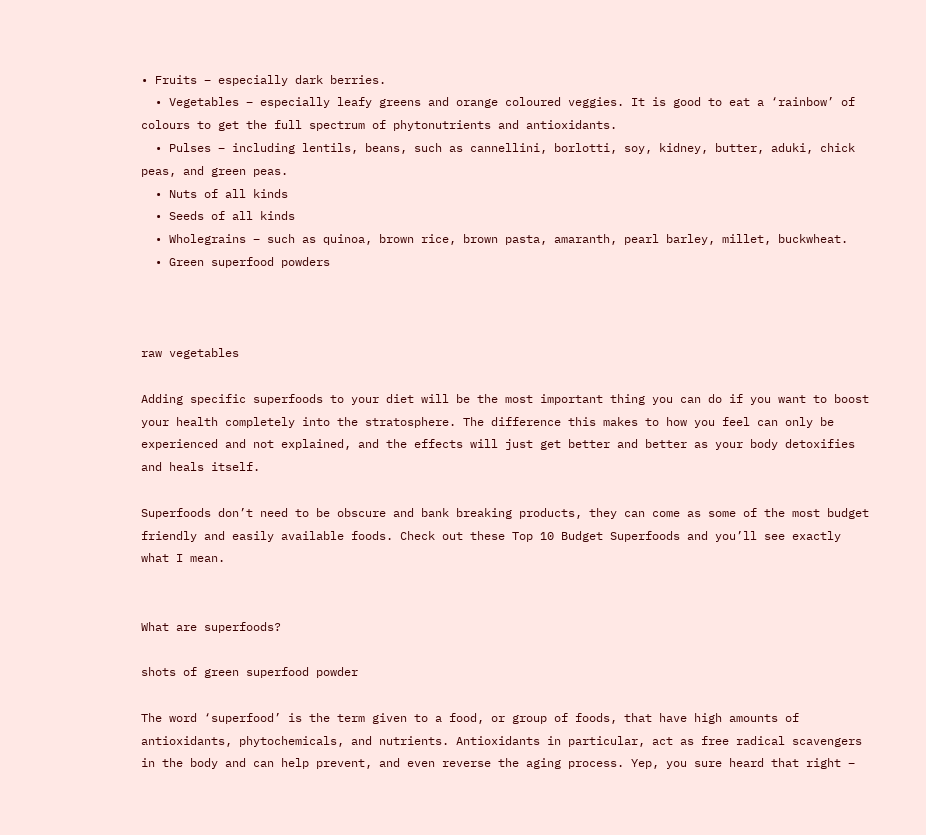• Fruits – especially dark berries.
  • Vegetables – especially leafy greens and orange coloured veggies. It is good to eat a ‘rainbow’ of colours to get the full spectrum of phytonutrients and antioxidants.
  • Pulses – including lentils, beans, such as cannellini, borlotti, soy, kidney, butter, aduki, chick peas, and green peas.
  • Nuts of all kinds
  • Seeds of all kinds
  • Wholegrains – such as quinoa, brown rice, brown pasta, amaranth, pearl barley, millet, buckwheat.
  • Green superfood powders



raw vegetables

Adding specific superfoods to your diet will be the most important thing you can do if you want to boost your health completely into the stratosphere. The difference this makes to how you feel can only be experienced and not explained, and the effects will just get better and better as your body detoxifies and heals itself.

Superfoods don’t need to be obscure and bank breaking products, they can come as some of the most budget friendly and easily available foods. Check out these Top 10 Budget Superfoods and you’ll see exactly what I mean.


What are superfoods?

shots of green superfood powder

The word ‘superfood’ is the term given to a food, or group of foods, that have high amounts of antioxidants, phytochemicals, and nutrients. Antioxidants in particular, act as free radical scavengers in the body and can help prevent, and even reverse the aging process. Yep, you sure heard that right –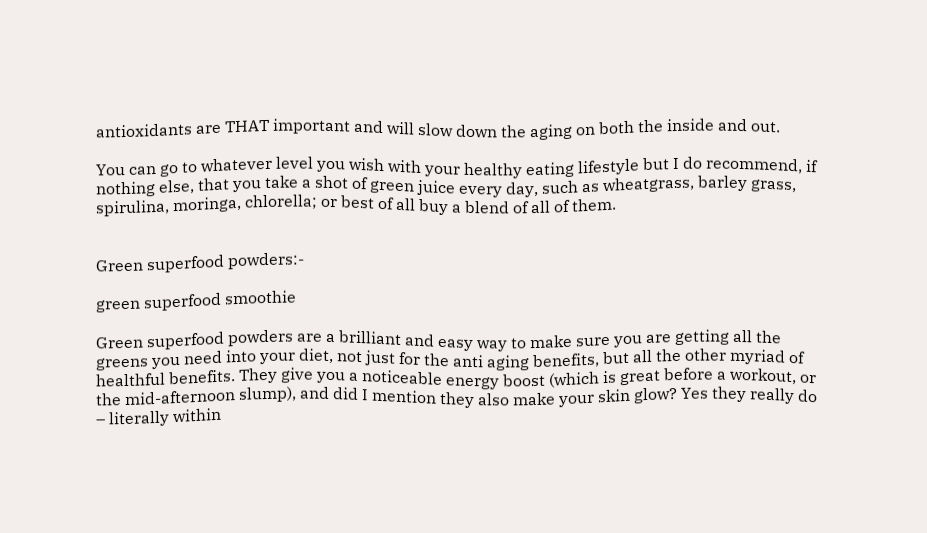antioxidants are THAT important and will slow down the aging on both the inside and out.

You can go to whatever level you wish with your healthy eating lifestyle but I do recommend, if nothing else, that you take a shot of green juice every day, such as wheatgrass, barley grass, spirulina, moringa, chlorella; or best of all buy a blend of all of them.


Green superfood powders:-

green superfood smoothie

Green superfood powders are a brilliant and easy way to make sure you are getting all the greens you need into your diet, not just for the anti aging benefits, but all the other myriad of healthful benefits. They give you a noticeable energy boost (which is great before a workout, or the mid-afternoon slump), and did I mention they also make your skin glow? Yes they really do – literally within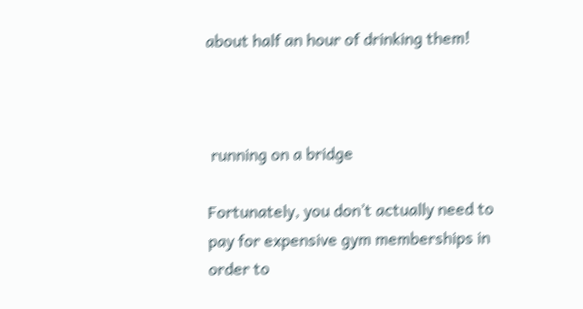about half an hour of drinking them!



 running on a bridge

Fortunately, you don’t actually need to pay for expensive gym memberships in order to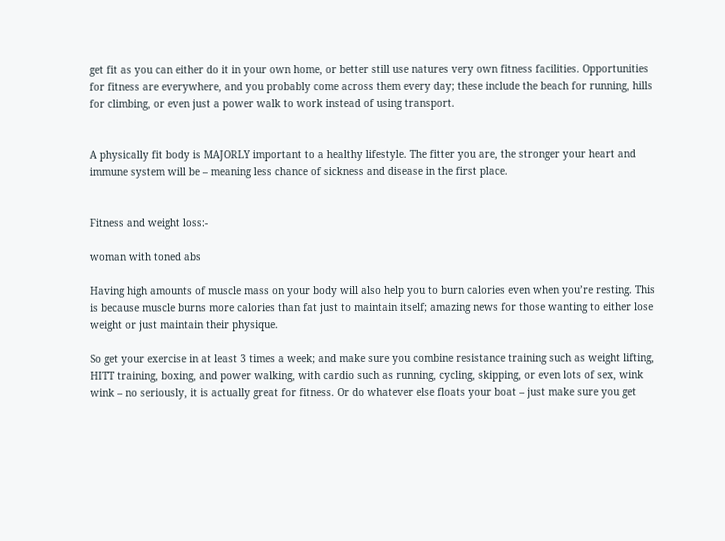get fit as you can either do it in your own home, or better still use natures very own fitness facilities. Opportunities for fitness are everywhere, and you probably come across them every day; these include the beach for running, hills for climbing, or even just a power walk to work instead of using transport.


A physically fit body is MAJORLY important to a healthy lifestyle. The fitter you are, the stronger your heart and immune system will be – meaning less chance of sickness and disease in the first place.


Fitness and weight loss:-

woman with toned abs

Having high amounts of muscle mass on your body will also help you to burn calories even when you’re resting. This is because muscle burns more calories than fat just to maintain itself; amazing news for those wanting to either lose weight or just maintain their physique.

So get your exercise in at least 3 times a week; and make sure you combine resistance training such as weight lifting, HITT training, boxing, and power walking, with cardio such as running, cycling, skipping, or even lots of sex, wink wink – no seriously, it is actually great for fitness. Or do whatever else floats your boat – just make sure you get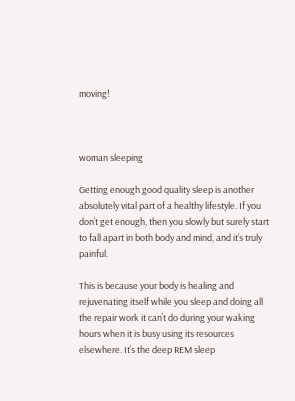moving!



woman sleeping

Getting enough good quality sleep is another absolutely vital part of a healthy lifestyle. If you don’t get enough, then you slowly but surely start to fall apart in both body and mind, and it’s truly painful.

This is because your body is healing and rejuvenating itself while you sleep and doing all the repair work it can’t do during your waking hours when it is busy using its resources elsewhere. It’s the deep REM sleep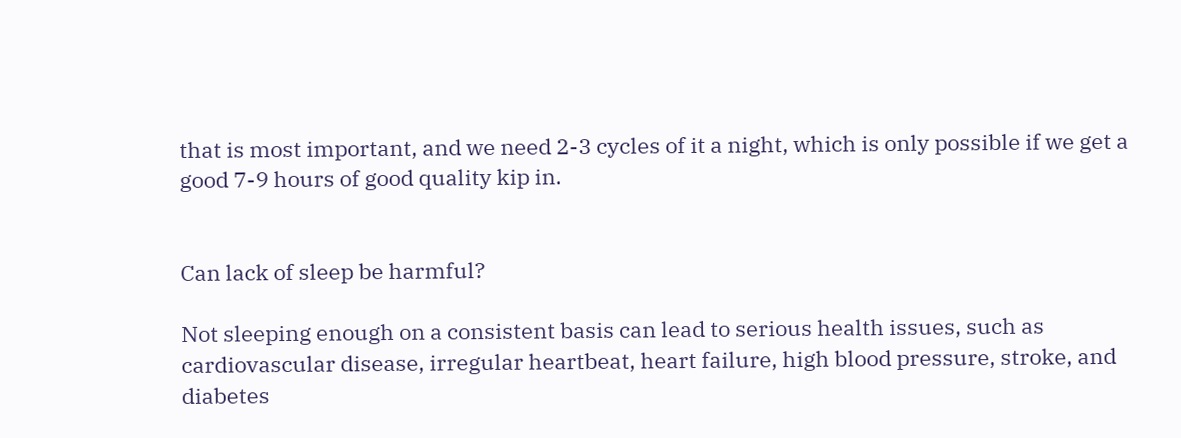that is most important, and we need 2-3 cycles of it a night, which is only possible if we get a good 7-9 hours of good quality kip in.


Can lack of sleep be harmful?

Not sleeping enough on a consistent basis can lead to serious health issues, such as cardiovascular disease, irregular heartbeat, heart failure, high blood pressure, stroke, and diabetes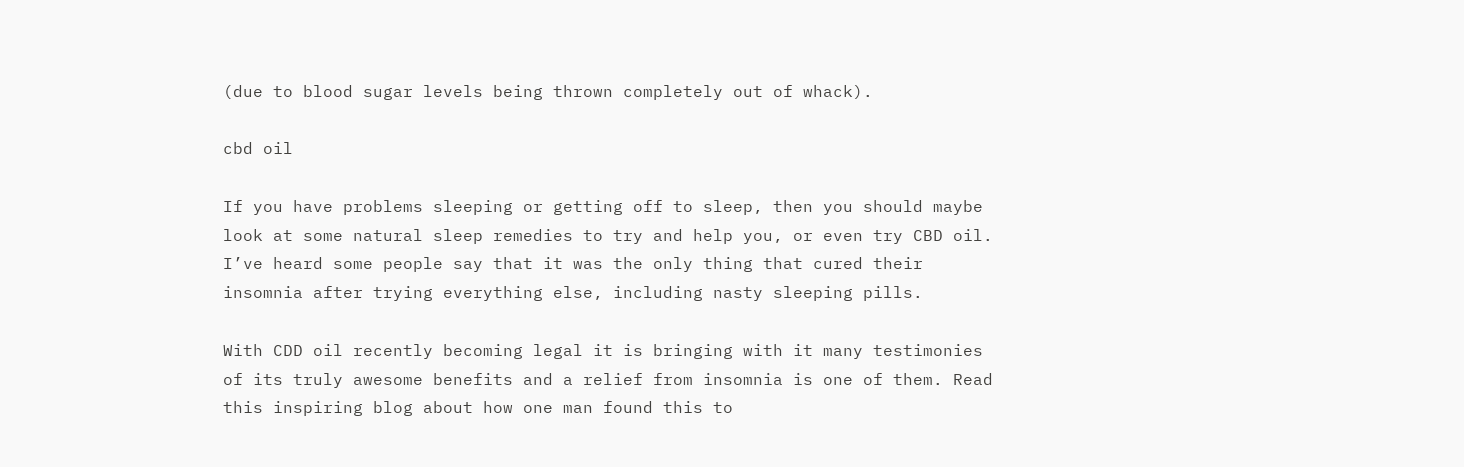(due to blood sugar levels being thrown completely out of whack).

cbd oil

If you have problems sleeping or getting off to sleep, then you should maybe look at some natural sleep remedies to try and help you, or even try CBD oil. I’ve heard some people say that it was the only thing that cured their insomnia after trying everything else, including nasty sleeping pills.

With CDD oil recently becoming legal it is bringing with it many testimonies of its truly awesome benefits and a relief from insomnia is one of them. Read this inspiring blog about how one man found this to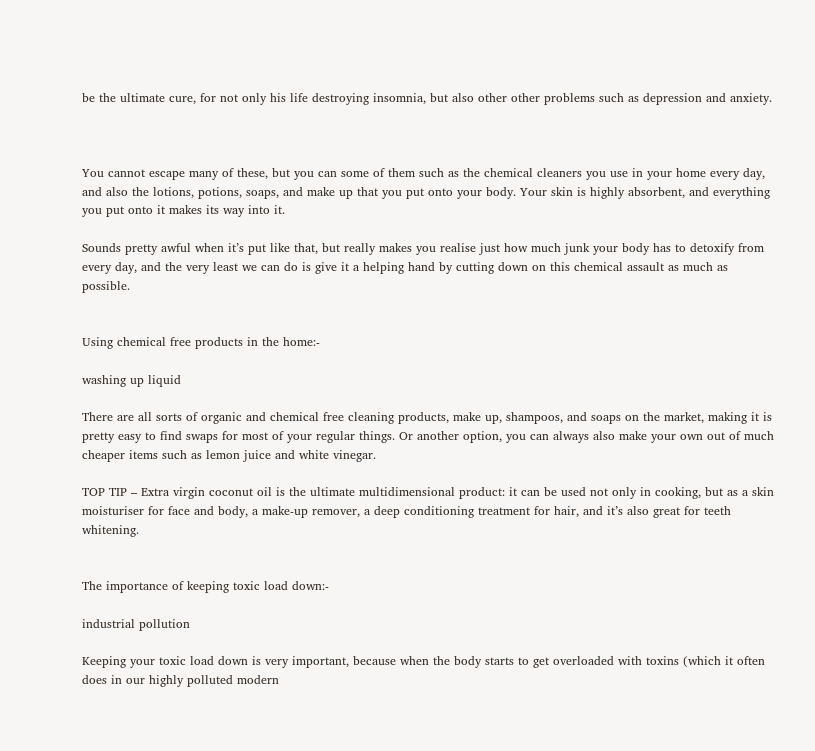be the ultimate cure, for not only his life destroying insomnia, but also other other problems such as depression and anxiety.



You cannot escape many of these, but you can some of them such as the chemical cleaners you use in your home every day, and also the lotions, potions, soaps, and make up that you put onto your body. Your skin is highly absorbent, and everything you put onto it makes its way into it.

Sounds pretty awful when it’s put like that, but really makes you realise just how much junk your body has to detoxify from every day, and the very least we can do is give it a helping hand by cutting down on this chemical assault as much as possible.


Using chemical free products in the home:-

washing up liquid

There are all sorts of organic and chemical free cleaning products, make up, shampoos, and soaps on the market, making it is pretty easy to find swaps for most of your regular things. Or another option, you can always also make your own out of much cheaper items such as lemon juice and white vinegar.

TOP TIP – Extra virgin coconut oil is the ultimate multidimensional product: it can be used not only in cooking, but as a skin moisturiser for face and body, a make-up remover, a deep conditioning treatment for hair, and it’s also great for teeth whitening.


The importance of keeping toxic load down:-

industrial pollution

Keeping your toxic load down is very important, because when the body starts to get overloaded with toxins (which it often does in our highly polluted modern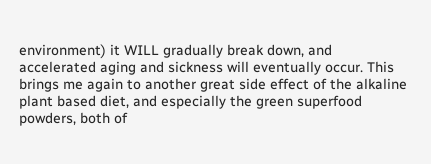environment) it WILL gradually break down, and accelerated aging and sickness will eventually occur. This brings me again to another great side effect of the alkaline plant based diet, and especially the green superfood powders, both of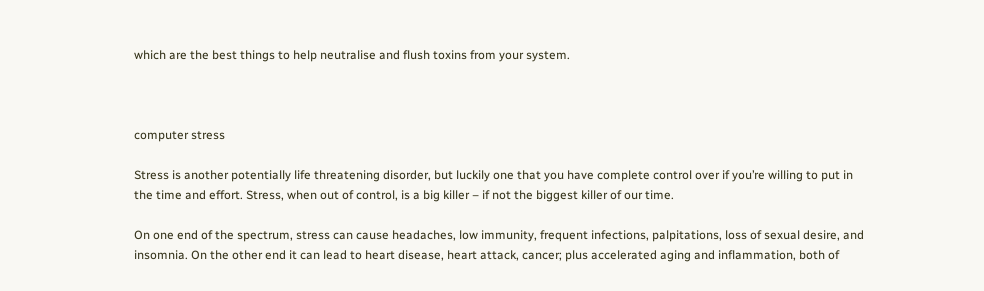which are the best things to help neutralise and flush toxins from your system.



computer stress

Stress is another potentially life threatening disorder, but luckily one that you have complete control over if you’re willing to put in the time and effort. Stress, when out of control, is a big killer – if not the biggest killer of our time.

On one end of the spectrum, stress can cause headaches, low immunity, frequent infections, palpitations, loss of sexual desire, and insomnia. On the other end it can lead to heart disease, heart attack, cancer; plus accelerated aging and inflammation, both of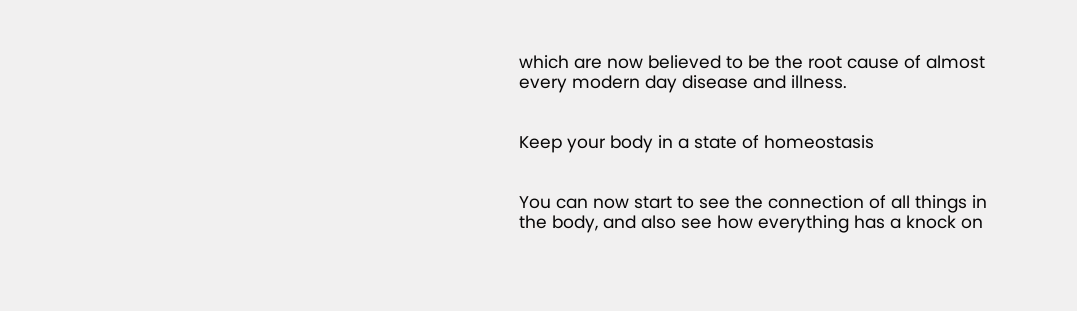which are now believed to be the root cause of almost every modern day disease and illness.


Keep your body in a state of homeostasis


You can now start to see the connection of all things in the body, and also see how everything has a knock on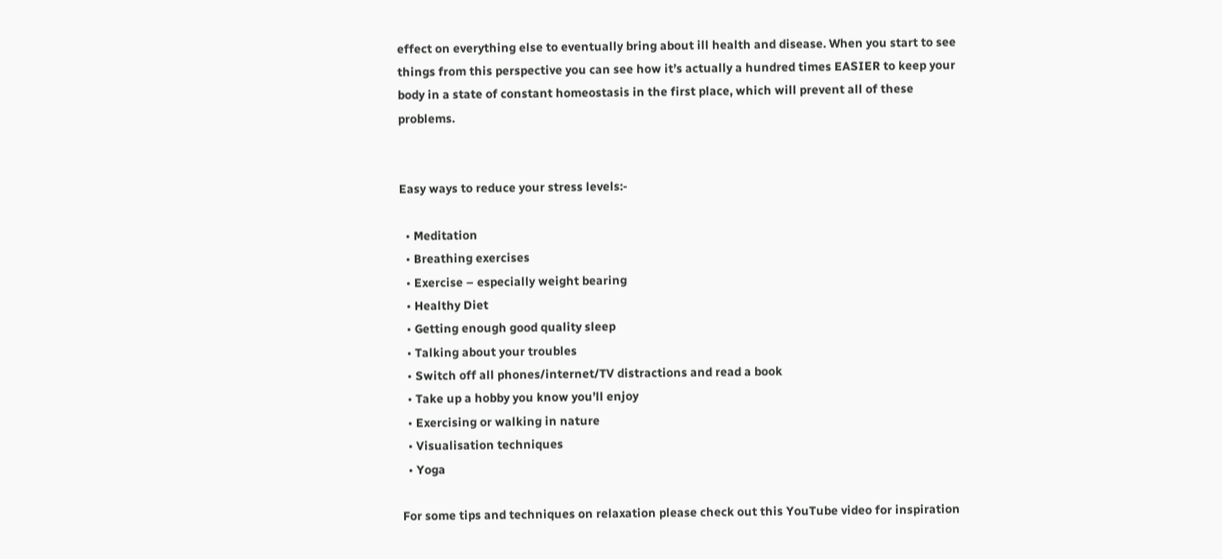effect on everything else to eventually bring about ill health and disease. When you start to see things from this perspective you can see how it’s actually a hundred times EASIER to keep your body in a state of constant homeostasis in the first place, which will prevent all of these problems.


Easy ways to reduce your stress levels:-

  • Meditation
  • Breathing exercises
  • Exercise – especially weight bearing
  • Healthy Diet
  • Getting enough good quality sleep
  • Talking about your troubles
  • Switch off all phones/internet/TV distractions and read a book
  • Take up a hobby you know you’ll enjoy
  • Exercising or walking in nature
  • Visualisation techniques
  • Yoga

For some tips and techniques on relaxation please check out this YouTube video for inspiration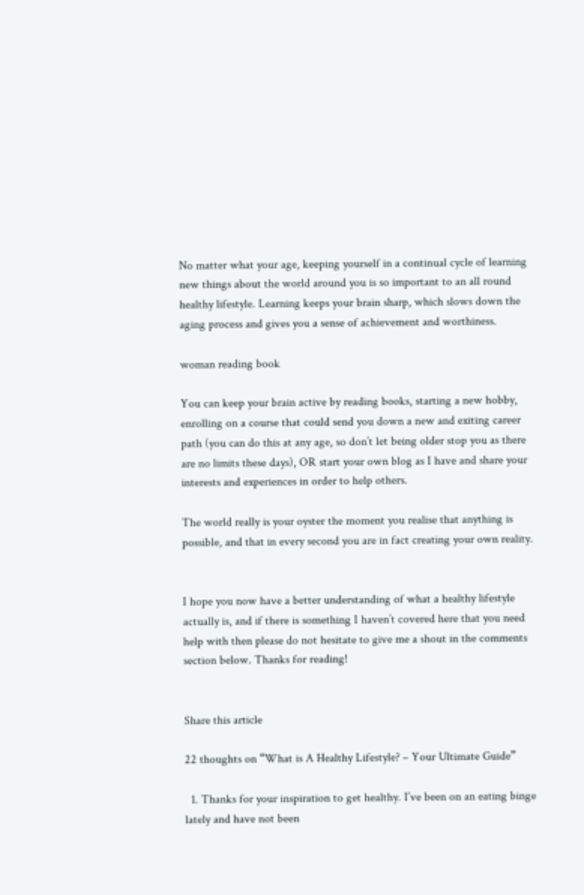No matter what your age, keeping yourself in a continual cycle of learning new things about the world around you is so important to an all round healthy lifestyle. Learning keeps your brain sharp, which slows down the aging process and gives you a sense of achievement and worthiness.

woman reading book

You can keep your brain active by reading books, starting a new hobby, enrolling on a course that could send you down a new and exiting career path (you can do this at any age, so don’t let being older stop you as there are no limits these days), OR start your own blog as I have and share your interests and experiences in order to help others.

The world really is your oyster the moment you realise that anything is possible, and that in every second you are in fact creating your own reality.


I hope you now have a better understanding of what a healthy lifestyle actually is, and if there is something I haven’t covered here that you need help with then please do not hesitate to give me a shout in the comments section below. Thanks for reading!


Share this article

22 thoughts on “What is A Healthy Lifestyle? – Your Ultimate Guide”

  1. Thanks for your inspiration to get healthy. I’ve been on an eating binge lately and have not been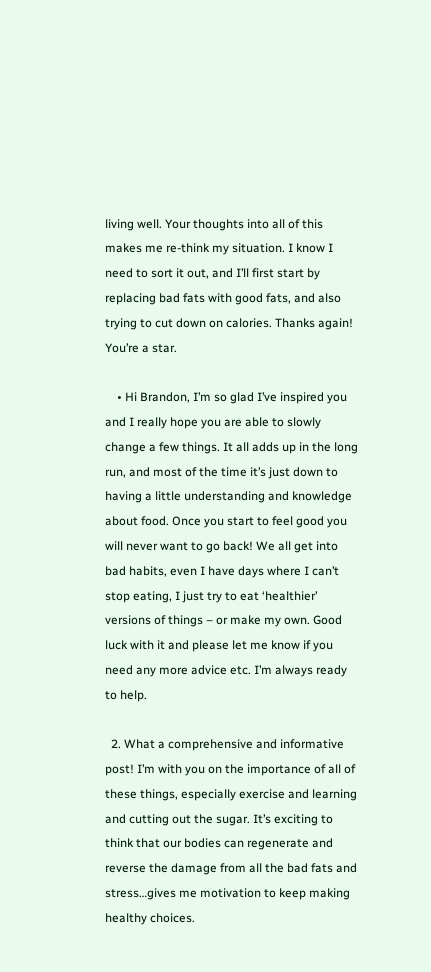living well. Your thoughts into all of this makes me re-think my situation. I know I need to sort it out, and I’ll first start by replacing bad fats with good fats, and also trying to cut down on calories. Thanks again! You’re a star.

    • Hi Brandon, I’m so glad I’ve inspired you and I really hope you are able to slowly change a few things. It all adds up in the long run, and most of the time it’s just down to having a little understanding and knowledge about food. Once you start to feel good you will never want to go back! We all get into bad habits, even I have days where I can’t stop eating, I just try to eat ‘healthier’ versions of things – or make my own. Good luck with it and please let me know if you need any more advice etc. I’m always ready to help.

  2. What a comprehensive and informative post! I’m with you on the importance of all of these things, especially exercise and learning and cutting out the sugar. It’s exciting to think that our bodies can regenerate and reverse the damage from all the bad fats and stress…gives me motivation to keep making healthy choices.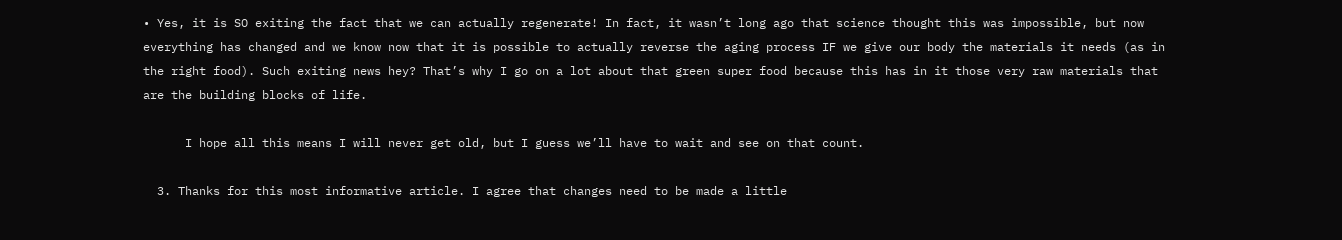• Yes, it is SO exiting the fact that we can actually regenerate! In fact, it wasn’t long ago that science thought this was impossible, but now everything has changed and we know now that it is possible to actually reverse the aging process IF we give our body the materials it needs (as in the right food). Such exiting news hey? That’s why I go on a lot about that green super food because this has in it those very raw materials that are the building blocks of life.

      I hope all this means I will never get old, but I guess we’ll have to wait and see on that count.

  3. Thanks for this most informative article. I agree that changes need to be made a little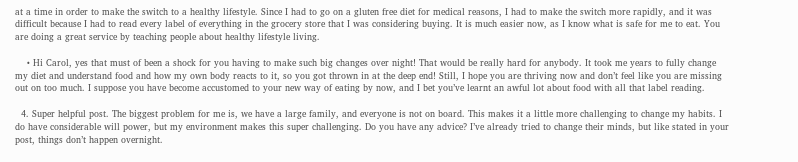at a time in order to make the switch to a healthy lifestyle. Since I had to go on a gluten free diet for medical reasons, I had to make the switch more rapidly, and it was difficult because I had to read every label of everything in the grocery store that I was considering buying. It is much easier now, as I know what is safe for me to eat. You are doing a great service by teaching people about healthy lifestyle living.

    • Hi Carol, yes that must of been a shock for you having to make such big changes over night! That would be really hard for anybody. It took me years to fully change my diet and understand food and how my own body reacts to it, so you got thrown in at the deep end! Still, I hope you are thriving now and don’t feel like you are missing out on too much. I suppose you have become accustomed to your new way of eating by now, and I bet you’ve learnt an awful lot about food with all that label reading.

  4. Super helpful post. The biggest problem for me is, we have a large family, and everyone is not on board. This makes it a little more challenging to change my habits. I do have considerable will power, but my environment makes this super challenging. Do you have any advice? I’ve already tried to change their minds, but like stated in your post, things don’t happen overnight.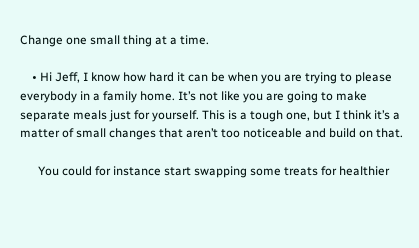Change one small thing at a time.

    • Hi Jeff, I know how hard it can be when you are trying to please everybody in a family home. It’s not like you are going to make separate meals just for yourself. This is a tough one, but I think it’s a matter of small changes that aren’t too noticeable and build on that.

      You could for instance start swapping some treats for healthier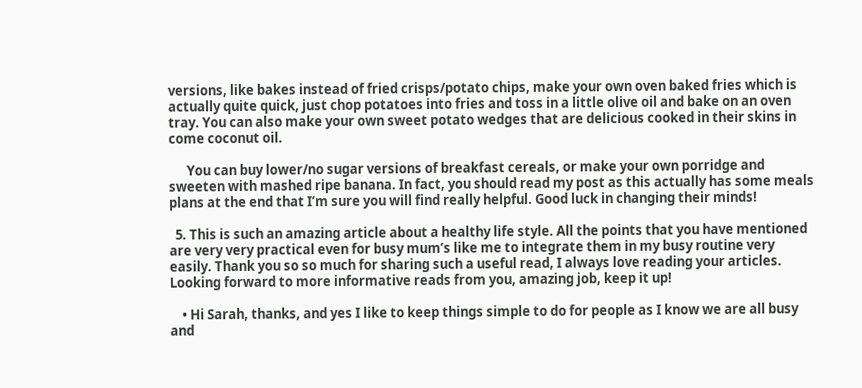versions, like bakes instead of fried crisps/potato chips, make your own oven baked fries which is actually quite quick, just chop potatoes into fries and toss in a little olive oil and bake on an oven tray. You can also make your own sweet potato wedges that are delicious cooked in their skins in come coconut oil.

      You can buy lower/no sugar versions of breakfast cereals, or make your own porridge and sweeten with mashed ripe banana. In fact, you should read my post as this actually has some meals plans at the end that I’m sure you will find really helpful. Good luck in changing their minds!

  5. This is such an amazing article about a healthy life style. All the points that you have mentioned are very very practical even for busy mum’s like me to integrate them in my busy routine very easily. Thank you so so much for sharing such a useful read, I always love reading your articles. Looking forward to more informative reads from you, amazing job, keep it up!

    • Hi Sarah, thanks, and yes I like to keep things simple to do for people as I know we are all busy and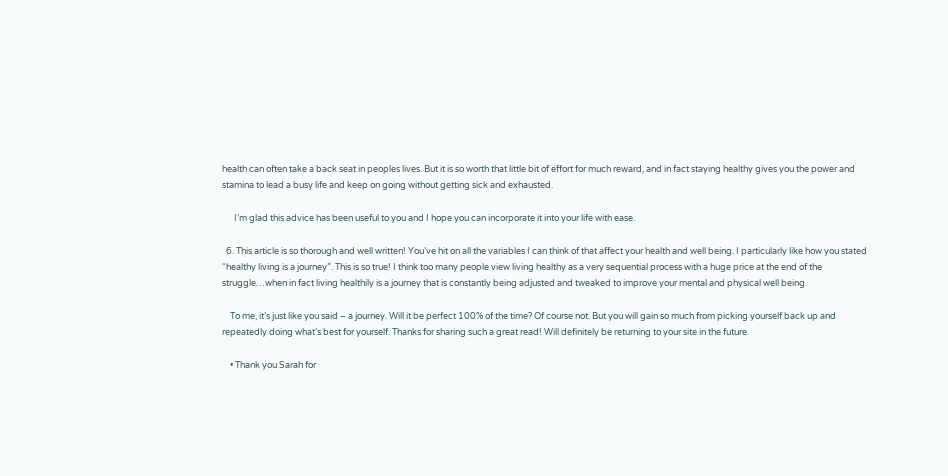health can often take a back seat in peoples lives. But it is so worth that little bit of effort for much reward, and in fact staying healthy gives you the power and stamina to lead a busy life and keep on going without getting sick and exhausted.

      I’m glad this advice has been useful to you and I hope you can incorporate it into your life with ease.

  6. This article is so thorough and well written! You’ve hit on all the variables I can think of that affect your health and well being. I particularly like how you stated “healthy living is a journey”. This is so true! I think too many people view living healthy as a very sequential process with a huge price at the end of the struggle…when in fact living healthily is a journey that is constantly being adjusted and tweaked to improve your mental and physical well being.

    To me, it’s just like you said – a journey. Will it be perfect 100% of the time? Of course not. But you will gain so much from picking yourself back up and repeatedly doing what’s best for yourself. Thanks for sharing such a great read! Will definitely be returning to your site in the future.

    • Thank you Sarah for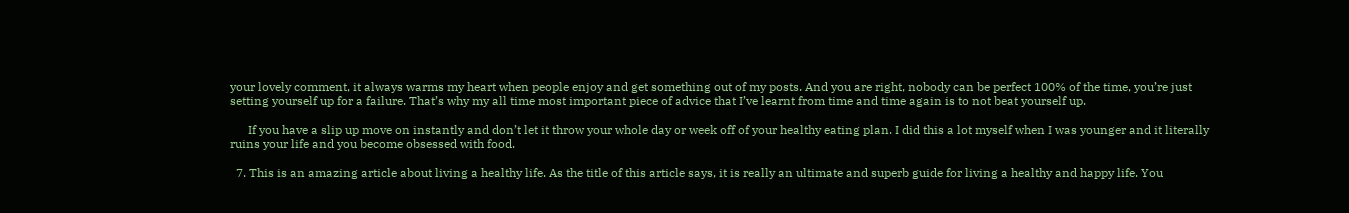your lovely comment, it always warms my heart when people enjoy and get something out of my posts. And you are right, nobody can be perfect 100% of the time, you’re just setting yourself up for a failure. That’s why my all time most important piece of advice that I’ve learnt from time and time again is to not beat yourself up.

      If you have a slip up move on instantly and don’t let it throw your whole day or week off of your healthy eating plan. I did this a lot myself when I was younger and it literally ruins your life and you become obsessed with food.

  7. This is an amazing article about living a healthy life. As the title of this article says, it is really an ultimate and superb guide for living a healthy and happy life. You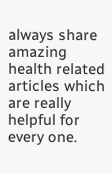always share amazing health related articles which are really helpful for every one.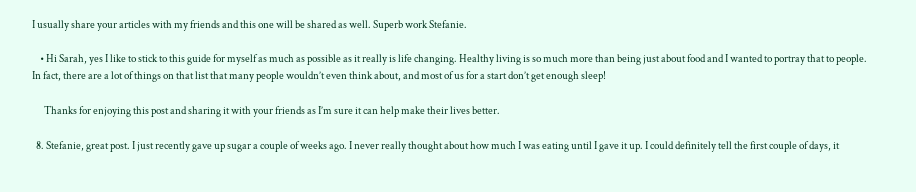I usually share your articles with my friends and this one will be shared as well. Superb work Stefanie.

    • Hi Sarah, yes I like to stick to this guide for myself as much as possible as it really is life changing. Healthy living is so much more than being just about food and I wanted to portray that to people. In fact, there are a lot of things on that list that many people wouldn’t even think about, and most of us for a start don’t get enough sleep!

      Thanks for enjoying this post and sharing it with your friends as I’m sure it can help make their lives better.

  8. Stefanie, great post. I just recently gave up sugar a couple of weeks ago. I never really thought about how much I was eating until I gave it up. I could definitely tell the first couple of days, it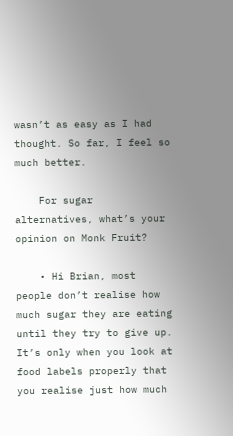wasn’t as easy as I had thought. So far, I feel so much better.

    For sugar alternatives, what’s your opinion on Monk Fruit?

    • Hi Brian, most people don’t realise how much sugar they are eating until they try to give up. It’s only when you look at food labels properly that you realise just how much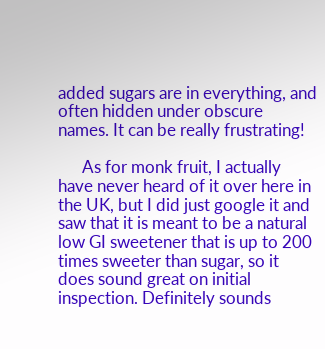added sugars are in everything, and often hidden under obscure names. It can be really frustrating!

      As for monk fruit, I actually have never heard of it over here in the UK, but I did just google it and saw that it is meant to be a natural low GI sweetener that is up to 200 times sweeter than sugar, so it does sound great on initial inspection. Definitely sounds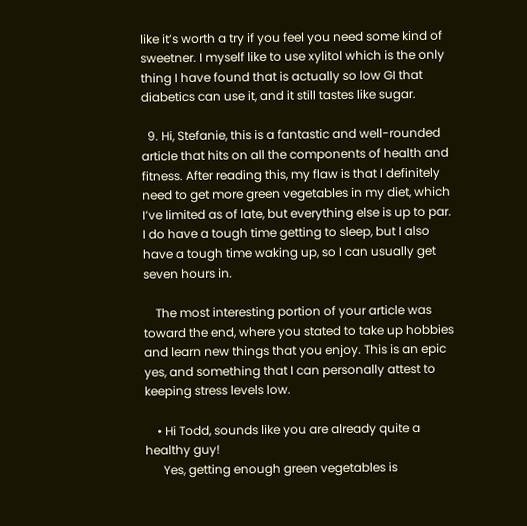like it’s worth a try if you feel you need some kind of sweetner. I myself like to use xylitol which is the only thing I have found that is actually so low GI that diabetics can use it, and it still tastes like sugar.

  9. Hi, Stefanie, this is a fantastic and well-rounded article that hits on all the components of health and fitness. After reading this, my flaw is that I definitely need to get more green vegetables in my diet, which I’ve limited as of late, but everything else is up to par. I do have a tough time getting to sleep, but I also have a tough time waking up, so I can usually get seven hours in.

    The most interesting portion of your article was toward the end, where you stated to take up hobbies and learn new things that you enjoy. This is an epic yes, and something that I can personally attest to keeping stress levels low.

    • Hi Todd, sounds like you are already quite a healthy guy!
      Yes, getting enough green vegetables is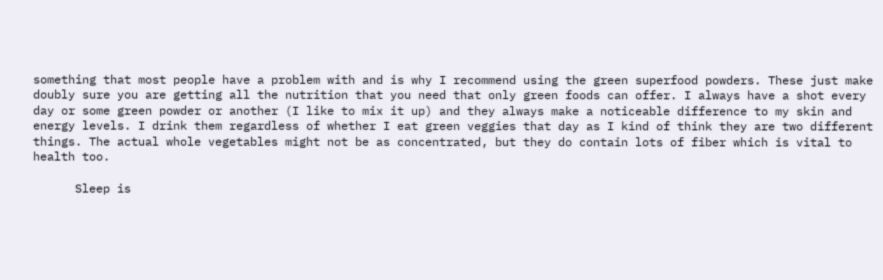something that most people have a problem with and is why I recommend using the green superfood powders. These just make doubly sure you are getting all the nutrition that you need that only green foods can offer. I always have a shot every day or some green powder or another (I like to mix it up) and they always make a noticeable difference to my skin and energy levels. I drink them regardless of whether I eat green veggies that day as I kind of think they are two different things. The actual whole vegetables might not be as concentrated, but they do contain lots of fiber which is vital to health too.

      Sleep is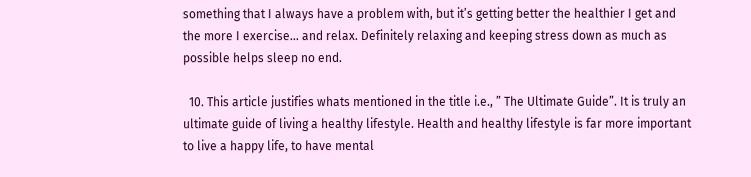something that I always have a problem with, but it’s getting better the healthier I get and the more I exercise… and relax. Definitely relaxing and keeping stress down as much as possible helps sleep no end.

  10. This article justifies whats mentioned in the title i.e., ” The Ultimate Guide”. It is truly an ultimate guide of living a healthy lifestyle. Health and healthy lifestyle is far more important to live a happy life, to have mental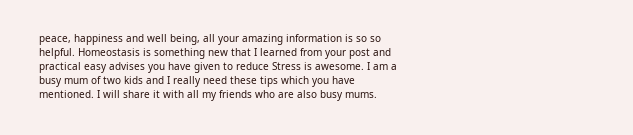peace, happiness and well being, all your amazing information is so so helpful. Homeostasis is something new that I learned from your post and practical easy advises you have given to reduce Stress is awesome. I am a busy mum of two kids and I really need these tips which you have mentioned. I will share it with all my friends who are also busy mums.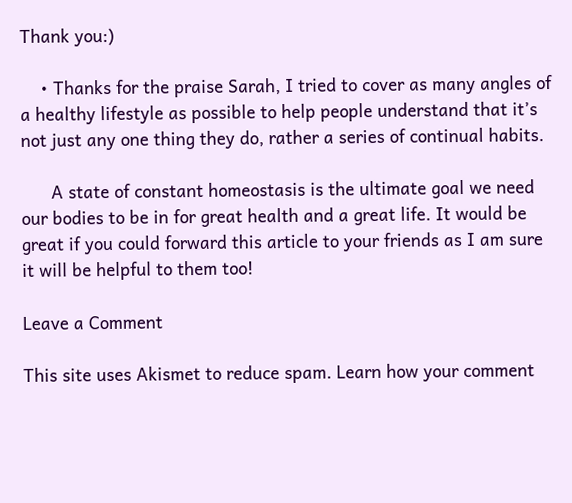Thank you:)

    • Thanks for the praise Sarah, I tried to cover as many angles of a healthy lifestyle as possible to help people understand that it’s not just any one thing they do, rather a series of continual habits.

      A state of constant homeostasis is the ultimate goal we need our bodies to be in for great health and a great life. It would be great if you could forward this article to your friends as I am sure it will be helpful to them too!

Leave a Comment

This site uses Akismet to reduce spam. Learn how your comment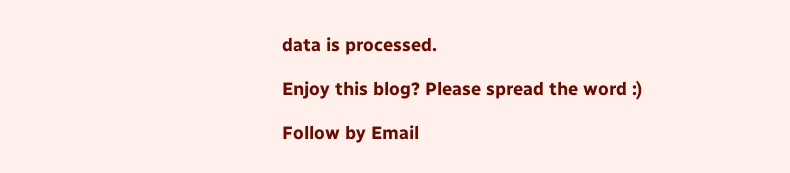data is processed.

Enjoy this blog? Please spread the word :)

Follow by Email